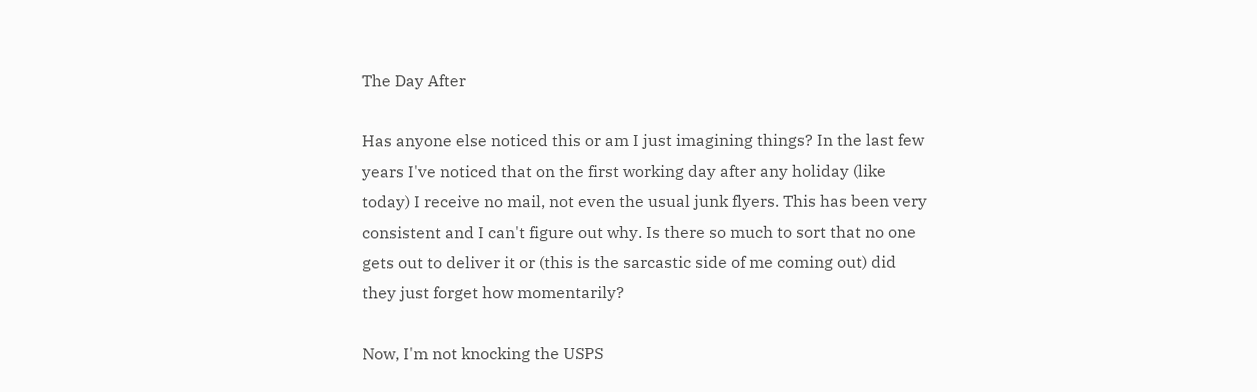The Day After

Has anyone else noticed this or am I just imagining things? In the last few years I've noticed that on the first working day after any holiday (like today) I receive no mail, not even the usual junk flyers. This has been very consistent and I can't figure out why. Is there so much to sort that no one gets out to deliver it or (this is the sarcastic side of me coming out) did they just forget how momentarily?

Now, I'm not knocking the USPS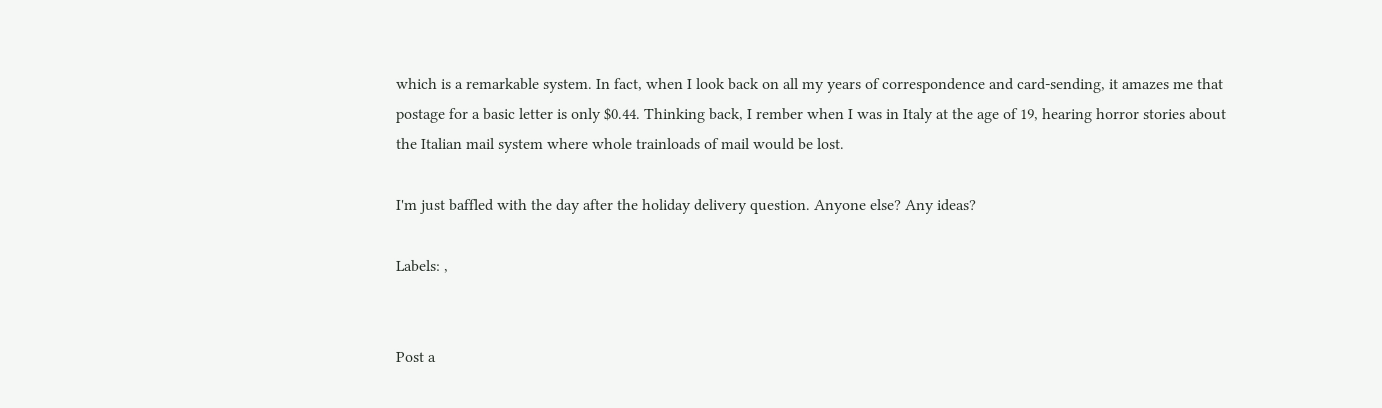which is a remarkable system. In fact, when I look back on all my years of correspondence and card-sending, it amazes me that postage for a basic letter is only $0.44. Thinking back, I rember when I was in Italy at the age of 19, hearing horror stories about the Italian mail system where whole trainloads of mail would be lost.

I'm just baffled with the day after the holiday delivery question. Anyone else? Any ideas?

Labels: ,


Post a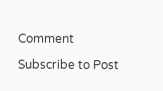Comment

Subscribe to Post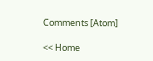Comments [Atom]

<< Home